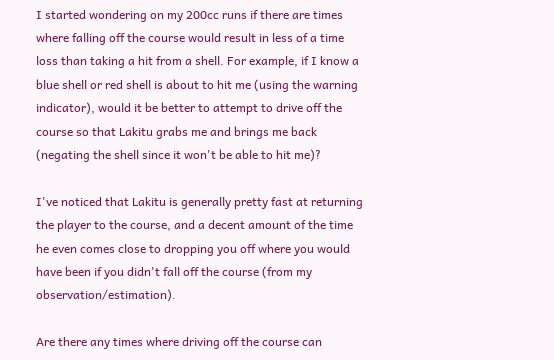I started wondering on my 200cc runs if there are times where falling off the course would result in less of a time loss than taking a hit from a shell. For example, if I know a blue shell or red shell is about to hit me (using the warning indicator), would it be better to attempt to drive off the course so that Lakitu grabs me and brings me back (negating the shell since it won't be able to hit me)?

I've noticed that Lakitu is generally pretty fast at returning the player to the course, and a decent amount of the time he even comes close to dropping you off where you would have been if you didn't fall off the course (from my observation/estimation).

Are there any times where driving off the course can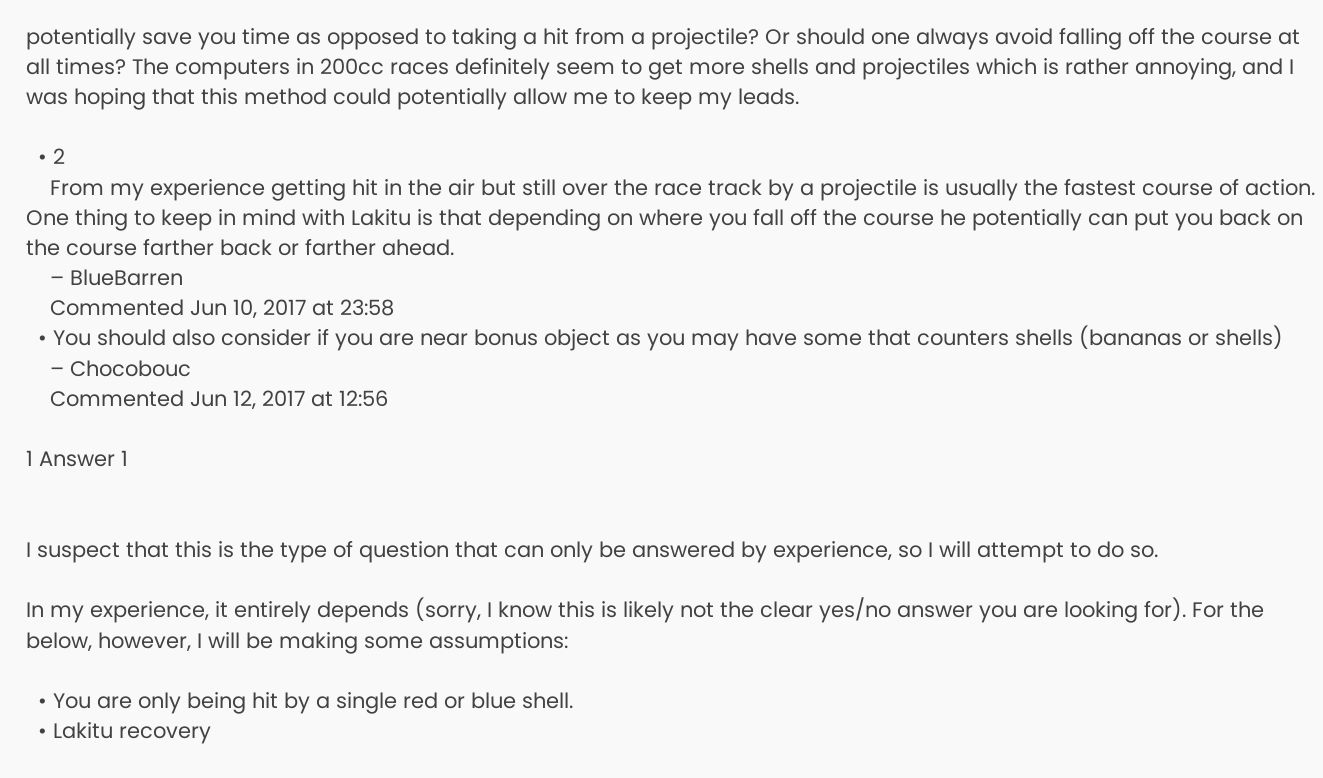potentially save you time as opposed to taking a hit from a projectile? Or should one always avoid falling off the course at all times? The computers in 200cc races definitely seem to get more shells and projectiles which is rather annoying, and I was hoping that this method could potentially allow me to keep my leads.

  • 2
    From my experience getting hit in the air but still over the race track by a projectile is usually the fastest course of action. One thing to keep in mind with Lakitu is that depending on where you fall off the course he potentially can put you back on the course farther back or farther ahead.
    – BlueBarren
    Commented Jun 10, 2017 at 23:58
  • You should also consider if you are near bonus object as you may have some that counters shells (bananas or shells)
    – Chocobouc
    Commented Jun 12, 2017 at 12:56

1 Answer 1


I suspect that this is the type of question that can only be answered by experience, so I will attempt to do so.

In my experience, it entirely depends (sorry, I know this is likely not the clear yes/no answer you are looking for). For the below, however, I will be making some assumptions:

  • You are only being hit by a single red or blue shell.
  • Lakitu recovery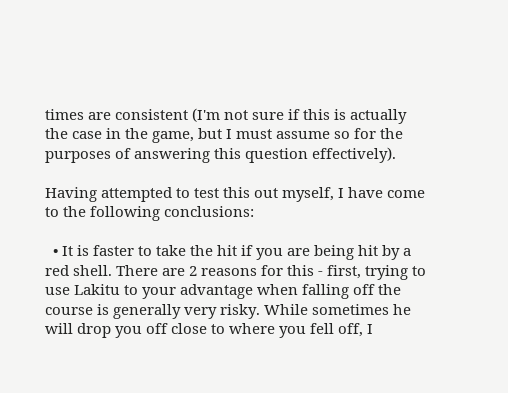times are consistent (I'm not sure if this is actually the case in the game, but I must assume so for the purposes of answering this question effectively).

Having attempted to test this out myself, I have come to the following conclusions:

  • It is faster to take the hit if you are being hit by a red shell. There are 2 reasons for this - first, trying to use Lakitu to your advantage when falling off the course is generally very risky. While sometimes he will drop you off close to where you fell off, I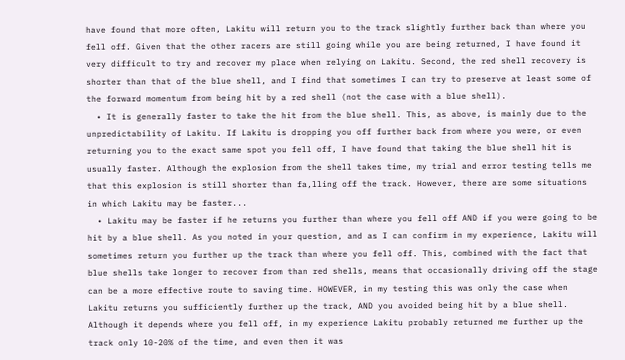have found that more often, Lakitu will return you to the track slightly further back than where you fell off. Given that the other racers are still going while you are being returned, I have found it very difficult to try and recover my place when relying on Lakitu. Second, the red shell recovery is shorter than that of the blue shell, and I find that sometimes I can try to preserve at least some of the forward momentum from being hit by a red shell (not the case with a blue shell).
  • It is generally faster to take the hit from the blue shell. This, as above, is mainly due to the unpredictability of Lakitu. If Lakitu is dropping you off further back from where you were, or even returning you to the exact same spot you fell off, I have found that taking the blue shell hit is usually faster. Although the explosion from the shell takes time, my trial and error testing tells me that this explosion is still shorter than fa,lling off the track. However, there are some situations in which Lakitu may be faster...
  • Lakitu may be faster if he returns you further than where you fell off AND if you were going to be hit by a blue shell. As you noted in your question, and as I can confirm in my experience, Lakitu will sometimes return you further up the track than where you fell off. This, combined with the fact that blue shells take longer to recover from than red shells, means that occasionally driving off the stage can be a more effective route to saving time. HOWEVER, in my testing this was only the case when Lakitu returns you sufficiently further up the track, AND you avoided being hit by a blue shell. Although it depends where you fell off, in my experience Lakitu probably returned me further up the track only 10-20% of the time, and even then it was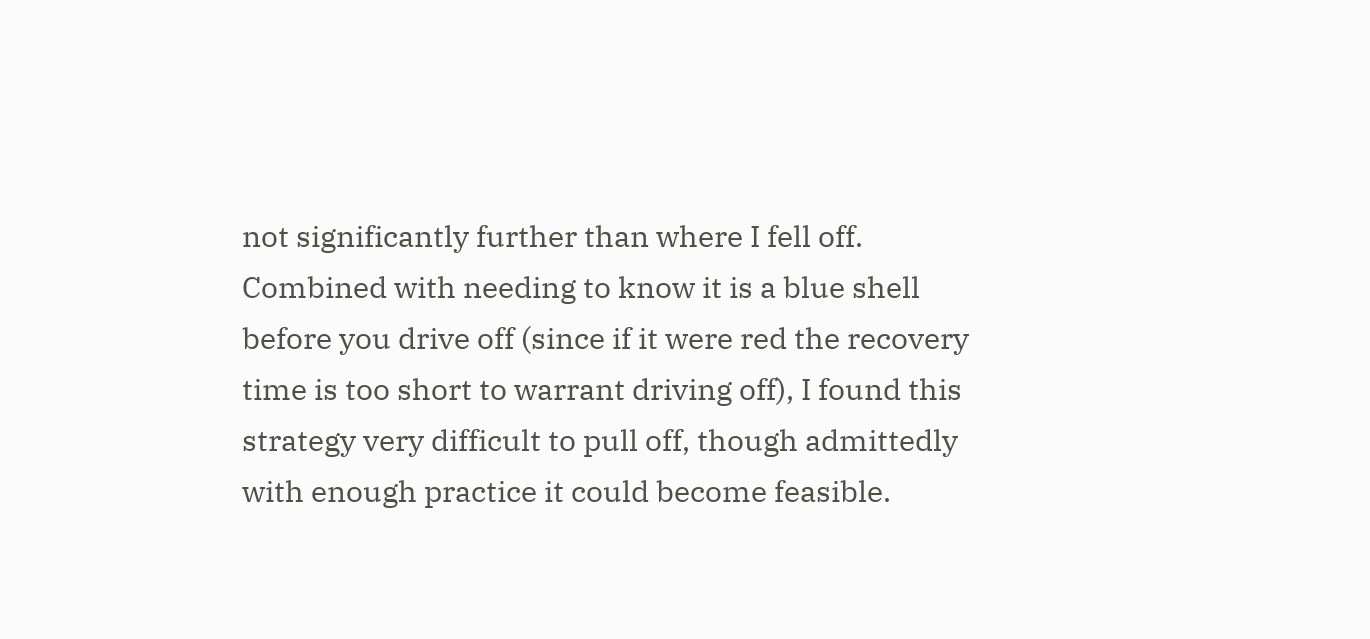not significantly further than where I fell off. Combined with needing to know it is a blue shell before you drive off (since if it were red the recovery time is too short to warrant driving off), I found this strategy very difficult to pull off, though admittedly with enough practice it could become feasible.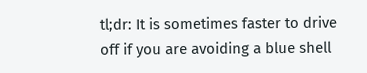tl;dr: It is sometimes faster to drive off if you are avoiding a blue shell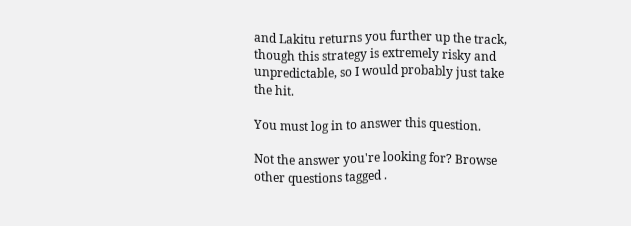and Lakitu returns you further up the track, though this strategy is extremely risky and unpredictable, so I would probably just take the hit.

You must log in to answer this question.

Not the answer you're looking for? Browse other questions tagged .